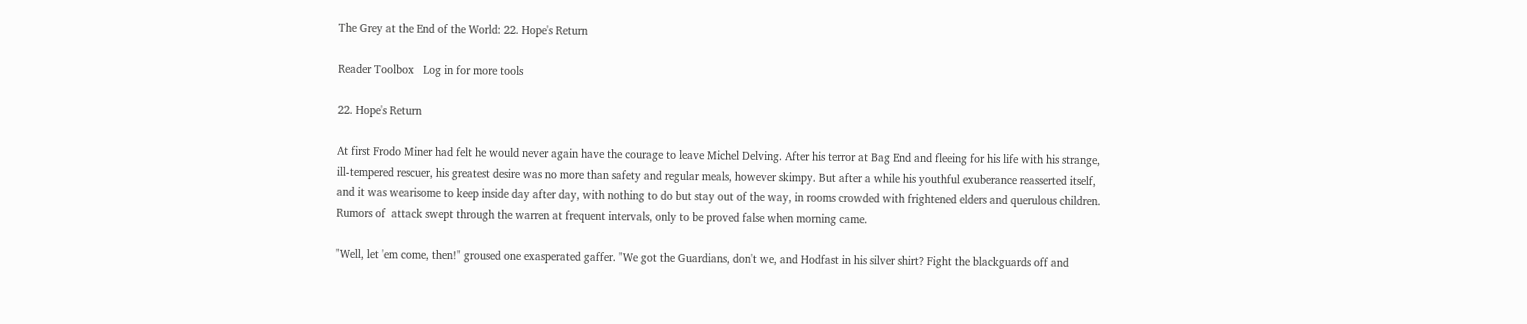The Grey at the End of the World: 22. Hope's Return

Reader Toolbox   Log in for more tools

22. Hope's Return

At first Frodo Miner had felt he would never again have the courage to leave Michel Delving. After his terror at Bag End and fleeing for his life with his strange, ill-tempered rescuer, his greatest desire was no more than safety and regular meals, however skimpy. But after a while his youthful exuberance reasserted itself, and it was wearisome to keep inside day after day, with nothing to do but stay out of the way, in rooms crowded with frightened elders and querulous children. Rumors of  attack swept through the warren at frequent intervals, only to be proved false when morning came.

"Well, let 'em come, then!" groused one exasperated gaffer. "We got the Guardians, don't we, and Hodfast in his silver shirt? Fight the blackguards off and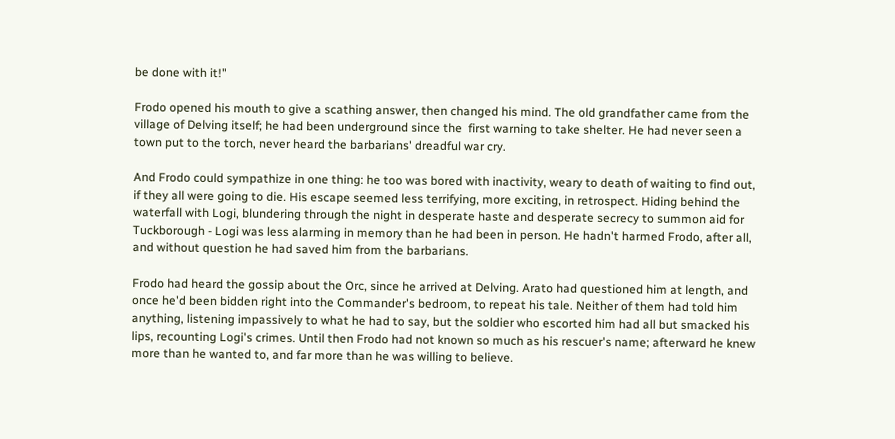be done with it!"

Frodo opened his mouth to give a scathing answer, then changed his mind. The old grandfather came from the village of Delving itself; he had been underground since the  first warning to take shelter. He had never seen a town put to the torch, never heard the barbarians' dreadful war cry.

And Frodo could sympathize in one thing: he too was bored with inactivity, weary to death of waiting to find out, if they all were going to die. His escape seemed less terrifying, more exciting, in retrospect. Hiding behind the waterfall with Logi, blundering through the night in desperate haste and desperate secrecy to summon aid for Tuckborough - Logi was less alarming in memory than he had been in person. He hadn't harmed Frodo, after all, and without question he had saved him from the barbarians.

Frodo had heard the gossip about the Orc, since he arrived at Delving. Arato had questioned him at length, and once he'd been bidden right into the Commander's bedroom, to repeat his tale. Neither of them had told him anything, listening impassively to what he had to say, but the soldier who escorted him had all but smacked his lips, recounting Logi's crimes. Until then Frodo had not known so much as his rescuer's name; afterward he knew more than he wanted to, and far more than he was willing to believe.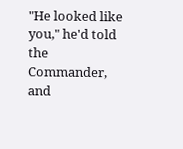"He looked like you," he'd told the Commander, and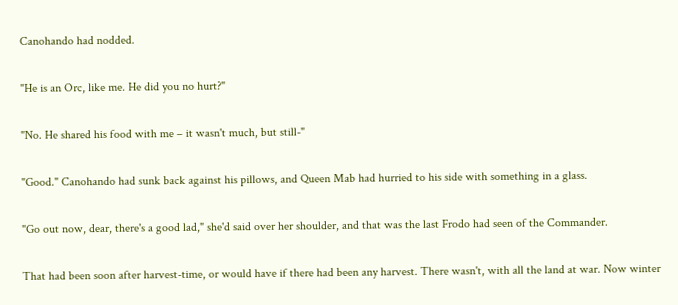Canohando had nodded.

"He is an Orc, like me. He did you no hurt?"

"No. He shared his food with me – it wasn't much, but still-"

"Good." Canohando had sunk back against his pillows, and Queen Mab had hurried to his side with something in a glass.

"Go out now, dear, there's a good lad," she'd said over her shoulder, and that was the last Frodo had seen of the Commander.

That had been soon after harvest-time, or would have if there had been any harvest. There wasn't, with all the land at war. Now winter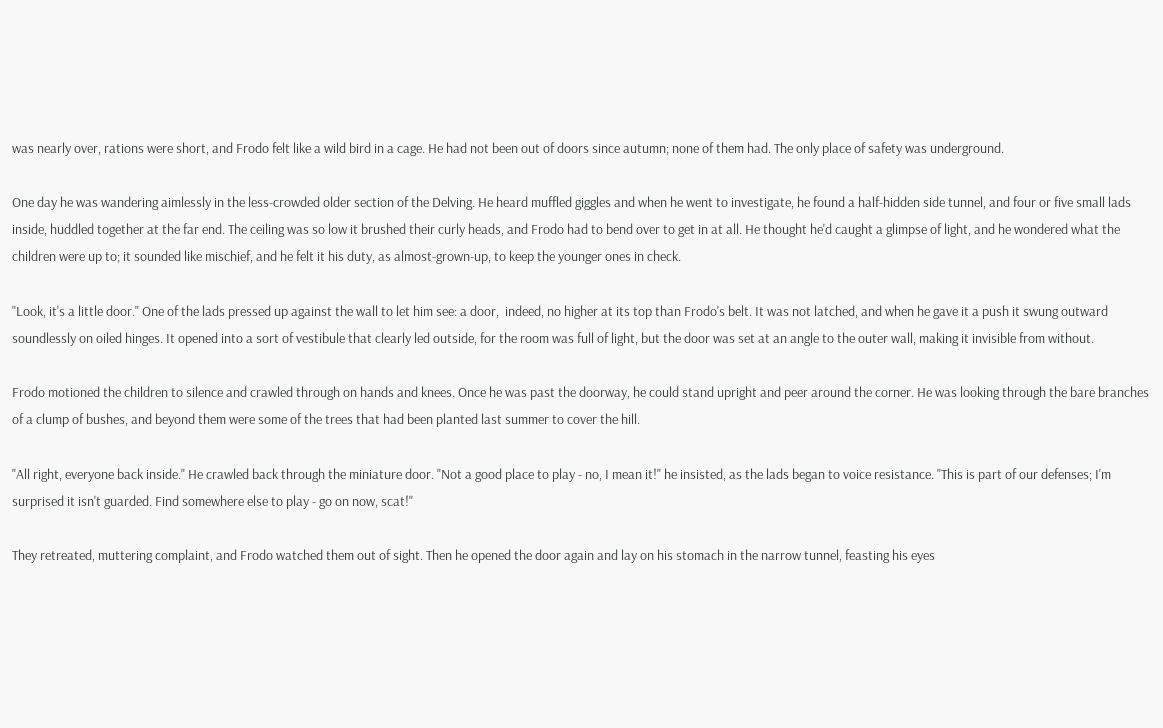was nearly over, rations were short, and Frodo felt like a wild bird in a cage. He had not been out of doors since autumn; none of them had. The only place of safety was underground.

One day he was wandering aimlessly in the less-crowded older section of the Delving. He heard muffled giggles and when he went to investigate, he found a half-hidden side tunnel, and four or five small lads inside, huddled together at the far end. The ceiling was so low it brushed their curly heads, and Frodo had to bend over to get in at all. He thought he'd caught a glimpse of light, and he wondered what the children were up to; it sounded like mischief, and he felt it his duty, as almost-grown-up, to keep the younger ones in check.

"Look, it's a little door." One of the lads pressed up against the wall to let him see: a door,  indeed, no higher at its top than Frodo's belt. It was not latched, and when he gave it a push it swung outward soundlessly on oiled hinges. It opened into a sort of vestibule that clearly led outside, for the room was full of light, but the door was set at an angle to the outer wall, making it invisible from without.

Frodo motioned the children to silence and crawled through on hands and knees. Once he was past the doorway, he could stand upright and peer around the corner. He was looking through the bare branches of a clump of bushes, and beyond them were some of the trees that had been planted last summer to cover the hill.

"All right, everyone back inside." He crawled back through the miniature door. "Not a good place to play - no, I mean it!" he insisted, as the lads began to voice resistance. "This is part of our defenses; I'm surprised it isn't guarded. Find somewhere else to play - go on now, scat!"

They retreated, muttering complaint, and Frodo watched them out of sight. Then he opened the door again and lay on his stomach in the narrow tunnel, feasting his eyes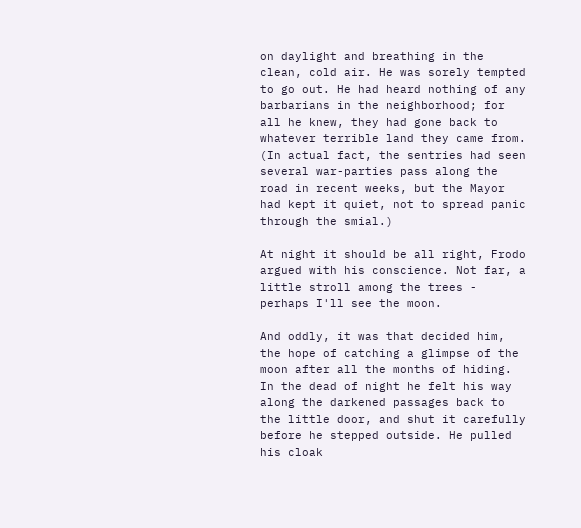on daylight and breathing in the clean, cold air. He was sorely tempted to go out. He had heard nothing of any barbarians in the neighborhood; for all he knew, they had gone back to whatever terrible land they came from. (In actual fact, the sentries had seen several war-parties pass along the road in recent weeks, but the Mayor had kept it quiet, not to spread panic through the smial.)

At night it should be all right, Frodo argued with his conscience. Not far, a little stroll among the trees - perhaps I'll see the moon.

And oddly, it was that decided him, the hope of catching a glimpse of the moon after all the months of hiding. In the dead of night he felt his way along the darkened passages back to the little door, and shut it carefully before he stepped outside. He pulled his cloak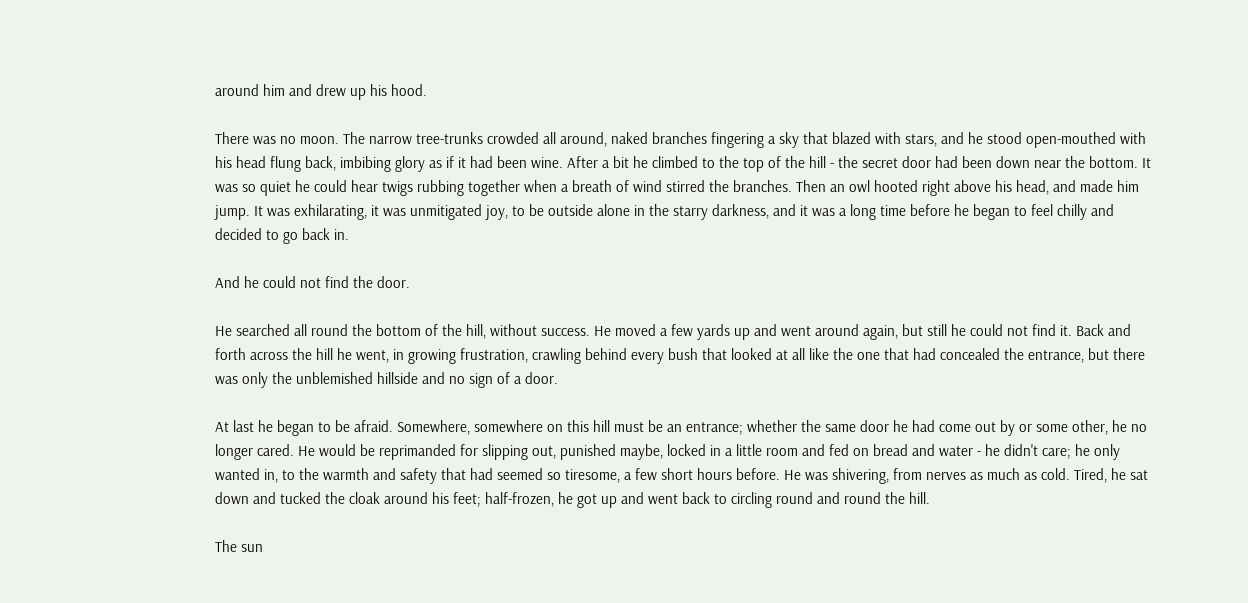around him and drew up his hood.

There was no moon. The narrow tree-trunks crowded all around, naked branches fingering a sky that blazed with stars, and he stood open-mouthed with his head flung back, imbibing glory as if it had been wine. After a bit he climbed to the top of the hill - the secret door had been down near the bottom. It was so quiet he could hear twigs rubbing together when a breath of wind stirred the branches. Then an owl hooted right above his head, and made him jump. It was exhilarating, it was unmitigated joy, to be outside alone in the starry darkness, and it was a long time before he began to feel chilly and decided to go back in.

And he could not find the door.

He searched all round the bottom of the hill, without success. He moved a few yards up and went around again, but still he could not find it. Back and forth across the hill he went, in growing frustration, crawling behind every bush that looked at all like the one that had concealed the entrance, but there was only the unblemished hillside and no sign of a door.

At last he began to be afraid. Somewhere, somewhere on this hill must be an entrance; whether the same door he had come out by or some other, he no longer cared. He would be reprimanded for slipping out, punished maybe, locked in a little room and fed on bread and water - he didn't care; he only wanted in, to the warmth and safety that had seemed so tiresome, a few short hours before. He was shivering, from nerves as much as cold. Tired, he sat down and tucked the cloak around his feet; half-frozen, he got up and went back to circling round and round the hill.

The sun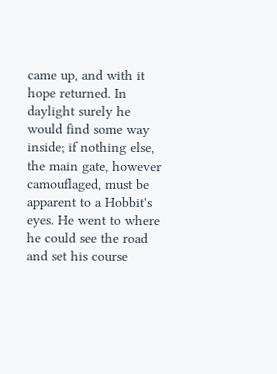came up, and with it hope returned. In daylight surely he would find some way inside; if nothing else, the main gate, however camouflaged, must be apparent to a Hobbit's eyes. He went to where he could see the road and set his course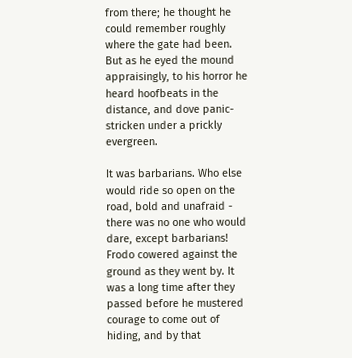from there; he thought he could remember roughly where the gate had been. But as he eyed the mound appraisingly, to his horror he heard hoofbeats in the distance, and dove panic-stricken under a prickly evergreen.

It was barbarians. Who else would ride so open on the road, bold and unafraid - there was no one who would dare, except barbarians! Frodo cowered against the ground as they went by. It was a long time after they passed before he mustered courage to come out of hiding, and by that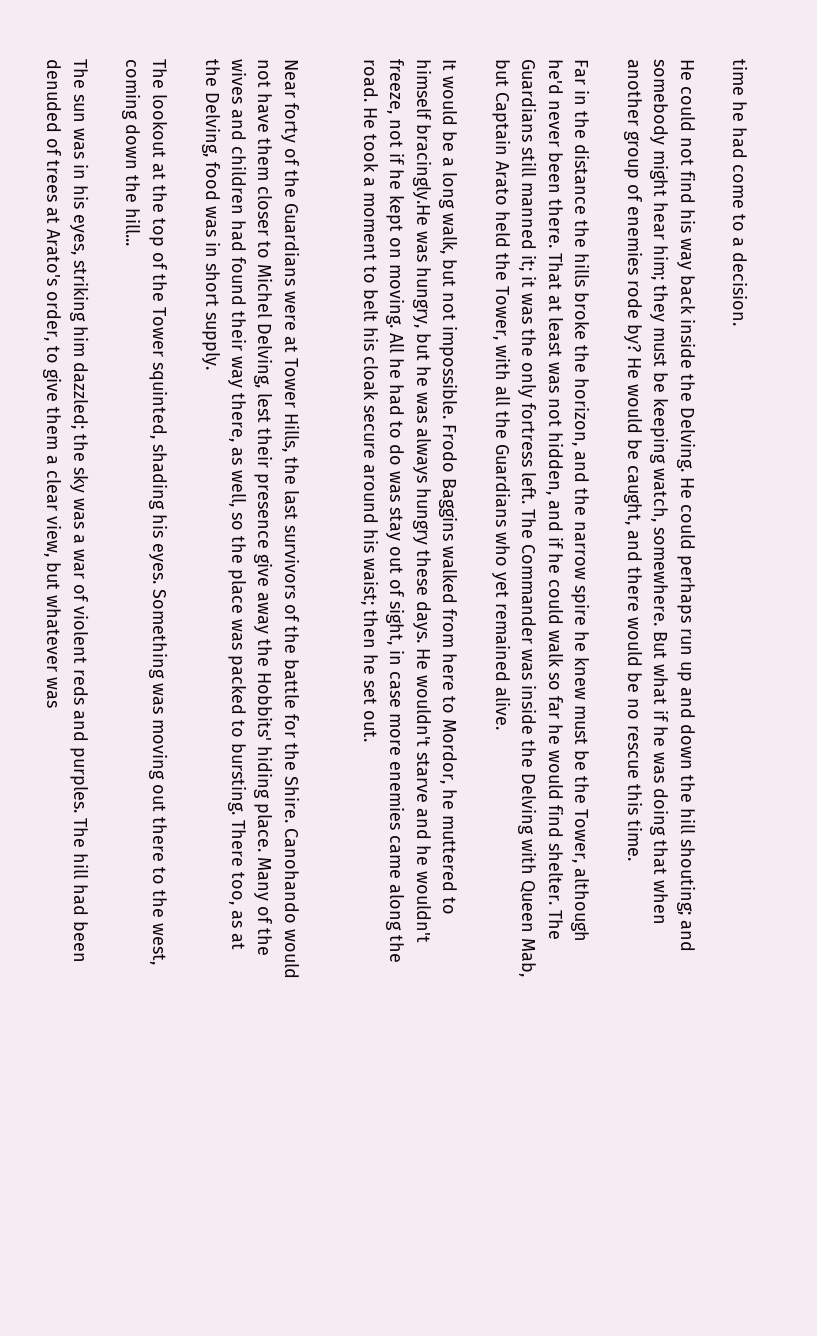time he had come to a decision.

He could not find his way back inside the Delving. He could perhaps run up and down the hill shouting; and somebody might hear him; they must be keeping watch, somewhere. But what if he was doing that when another group of enemies rode by? He would be caught, and there would be no rescue this time.

Far in the distance the hills broke the horizon, and the narrow spire he knew must be the Tower, although he'd never been there. That at least was not hidden, and if he could walk so far he would find shelter. The Guardians still manned it; it was the only fortress left. The Commander was inside the Delving with Queen Mab, but Captain Arato held the Tower, with all the Guardians who yet remained alive.

It would be a long walk, but not impossible. Frodo Baggins walked from here to Mordor, he muttered to himself bracingly.He was hungry, but he was always hungry these days. He wouldn't starve and he wouldn't freeze, not if he kept on moving. All he had to do was stay out of sight, in case more enemies came along the road. He took a moment to belt his cloak secure around his waist; then he set out.


Near forty of the Guardians were at Tower Hills, the last survivors of the battle for the Shire. Canohando would not have them closer to Michel Delving, lest their presence give away the Hobbits' hiding place. Many of the wives and children had found their way there, as well, so the place was packed to bursting. There too, as at the Delving, food was in short supply.

The lookout at the top of the Tower squinted, shading his eyes. Something was moving out there to the west, coming down the hill...

The sun was in his eyes, striking him dazzled; the sky was a war of violent reds and purples. The hill had been denuded of trees at Arato's order, to give them a clear view, but whatever was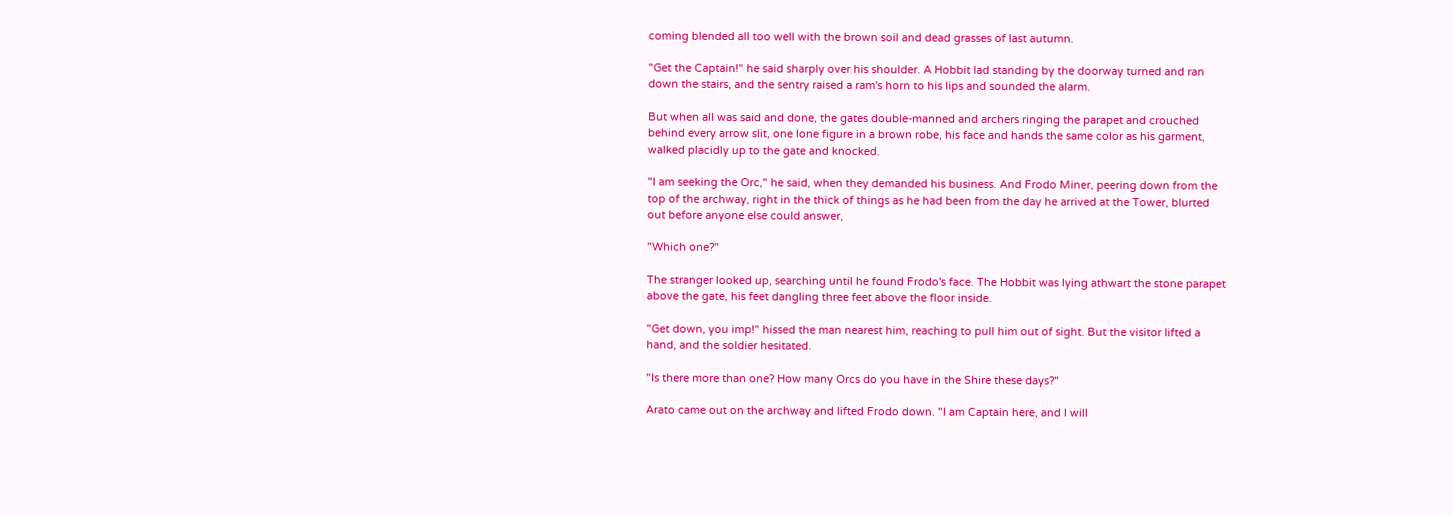coming blended all too well with the brown soil and dead grasses of last autumn.

"Get the Captain!" he said sharply over his shoulder. A Hobbit lad standing by the doorway turned and ran down the stairs, and the sentry raised a ram's horn to his lips and sounded the alarm.

But when all was said and done, the gates double-manned and archers ringing the parapet and crouched behind every arrow slit, one lone figure in a brown robe, his face and hands the same color as his garment, walked placidly up to the gate and knocked.

"I am seeking the Orc," he said, when they demanded his business. And Frodo Miner, peering down from the top of the archway, right in the thick of things as he had been from the day he arrived at the Tower, blurted out before anyone else could answer,

"Which one?"

The stranger looked up, searching until he found Frodo's face. The Hobbit was lying athwart the stone parapet above the gate, his feet dangling three feet above the floor inside.

"Get down, you imp!" hissed the man nearest him, reaching to pull him out of sight. But the visitor lifted a hand, and the soldier hesitated.

"Is there more than one? How many Orcs do you have in the Shire these days?"

Arato came out on the archway and lifted Frodo down. "I am Captain here, and I will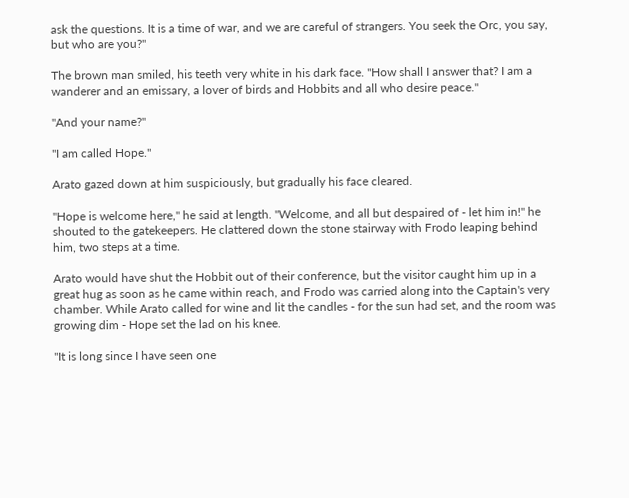ask the questions. It is a time of war, and we are careful of strangers. You seek the Orc, you say, but who are you?"

The brown man smiled, his teeth very white in his dark face. "How shall I answer that? I am a wanderer and an emissary, a lover of birds and Hobbits and all who desire peace."

"And your name?"

"I am called Hope."

Arato gazed down at him suspiciously, but gradually his face cleared.

"Hope is welcome here," he said at length. "Welcome, and all but despaired of - let him in!" he shouted to the gatekeepers. He clattered down the stone stairway with Frodo leaping behind him, two steps at a time.

Arato would have shut the Hobbit out of their conference, but the visitor caught him up in a great hug as soon as he came within reach, and Frodo was carried along into the Captain's very chamber. While Arato called for wine and lit the candles - for the sun had set, and the room was growing dim - Hope set the lad on his knee.

"It is long since I have seen one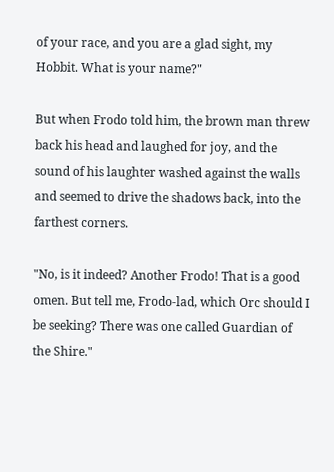of your race, and you are a glad sight, my Hobbit. What is your name?"

But when Frodo told him, the brown man threw back his head and laughed for joy, and the sound of his laughter washed against the walls and seemed to drive the shadows back, into the farthest corners.

"No, is it indeed? Another Frodo! That is a good omen. But tell me, Frodo-lad, which Orc should I be seeking? There was one called Guardian of the Shire."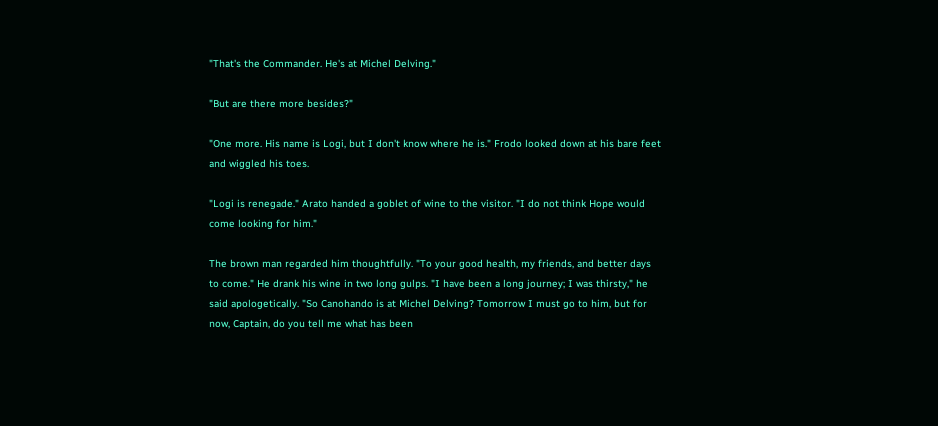"That's the Commander. He's at Michel Delving."

"But are there more besides?"

"One more. His name is Logi, but I don't know where he is." Frodo looked down at his bare feet and wiggled his toes.

"Logi is renegade." Arato handed a goblet of wine to the visitor. "I do not think Hope would come looking for him."

The brown man regarded him thoughtfully. "To your good health, my friends, and better days to come." He drank his wine in two long gulps. "I have been a long journey; I was thirsty," he said apologetically. "So Canohando is at Michel Delving? Tomorrow I must go to him, but for now, Captain, do you tell me what has been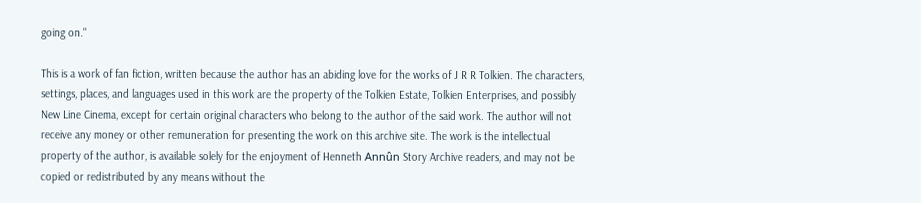going on."

This is a work of fan fiction, written because the author has an abiding love for the works of J R R Tolkien. The characters, settings, places, and languages used in this work are the property of the Tolkien Estate, Tolkien Enterprises, and possibly New Line Cinema, except for certain original characters who belong to the author of the said work. The author will not receive any money or other remuneration for presenting the work on this archive site. The work is the intellectual property of the author, is available solely for the enjoyment of Henneth Annûn Story Archive readers, and may not be copied or redistributed by any means without the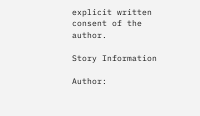explicit written consent of the author.

Story Information

Author: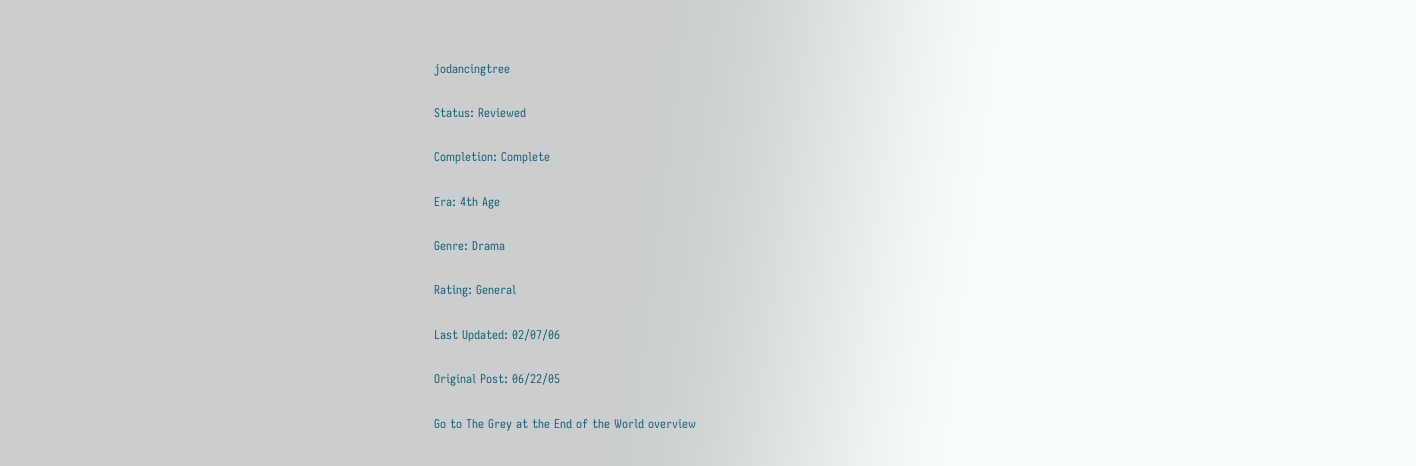jodancingtree

Status: Reviewed

Completion: Complete

Era: 4th Age

Genre: Drama

Rating: General

Last Updated: 02/07/06

Original Post: 06/22/05

Go to The Grey at the End of the World overview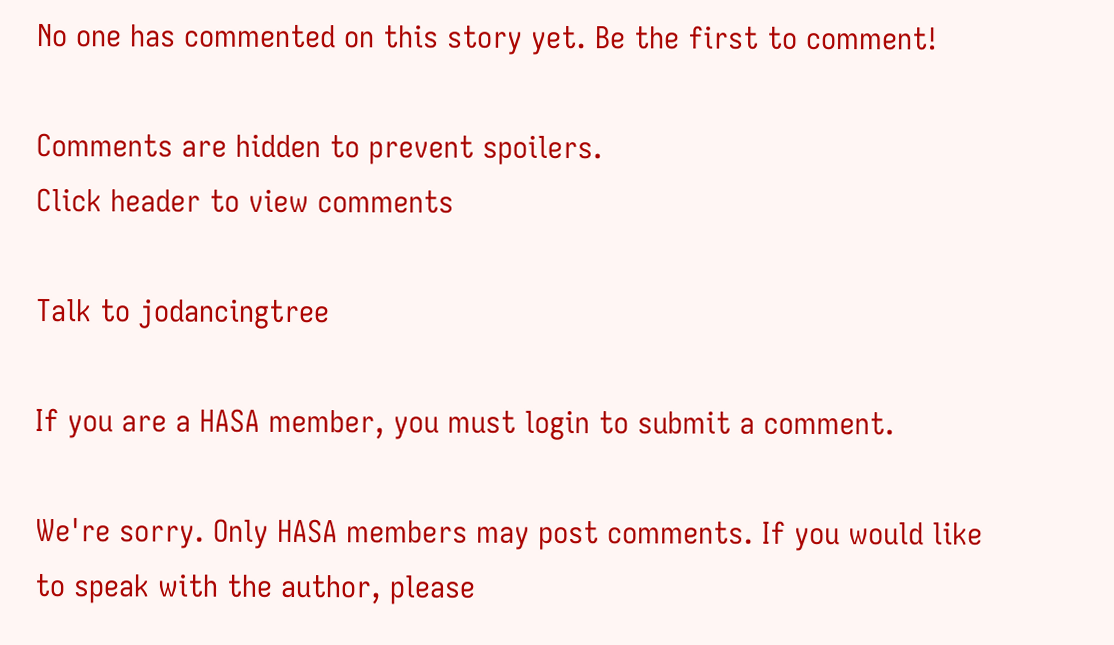No one has commented on this story yet. Be the first to comment!

Comments are hidden to prevent spoilers.
Click header to view comments

Talk to jodancingtree

If you are a HASA member, you must login to submit a comment.

We're sorry. Only HASA members may post comments. If you would like to speak with the author, please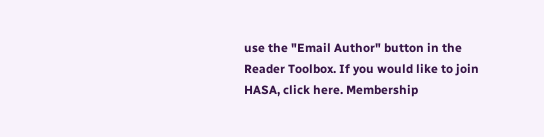use the "Email Author" button in the Reader Toolbox. If you would like to join HASA, click here. Membership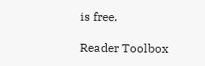is free.

Reader Toolbox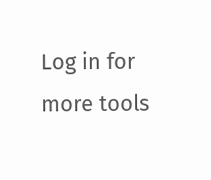Log in for more tools